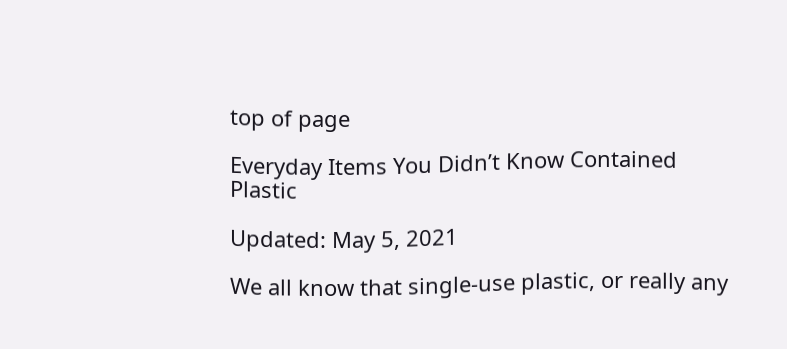top of page

Everyday Items You Didn’t Know Contained Plastic

Updated: May 5, 2021

We all know that single-use plastic, or really any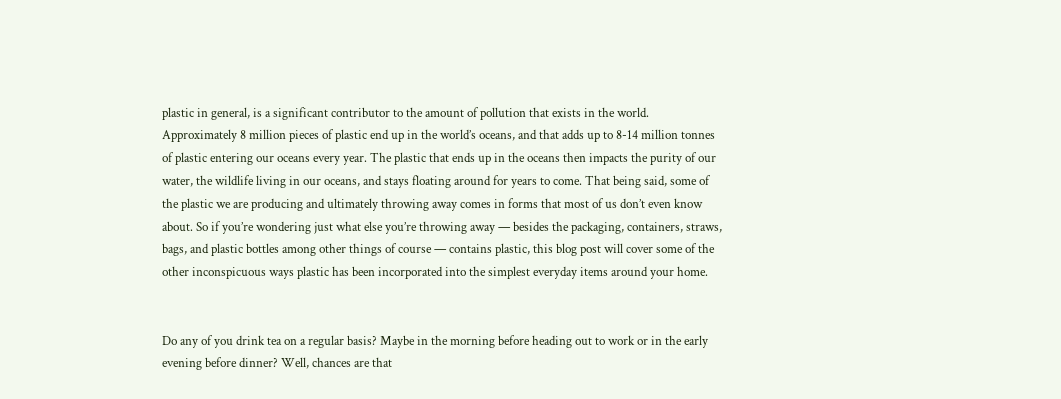plastic in general, is a significant contributor to the amount of pollution that exists in the world. Approximately 8 million pieces of plastic end up in the world’s oceans, and that adds up to 8-14 million tonnes of plastic entering our oceans every year. The plastic that ends up in the oceans then impacts the purity of our water, the wildlife living in our oceans, and stays floating around for years to come. That being said, some of the plastic we are producing and ultimately throwing away comes in forms that most of us don’t even know about. So if you’re wondering just what else you’re throwing away — besides the packaging, containers, straws, bags, and plastic bottles among other things of course — contains plastic, this blog post will cover some of the other inconspicuous ways plastic has been incorporated into the simplest everyday items around your home.


Do any of you drink tea on a regular basis? Maybe in the morning before heading out to work or in the early evening before dinner? Well, chances are that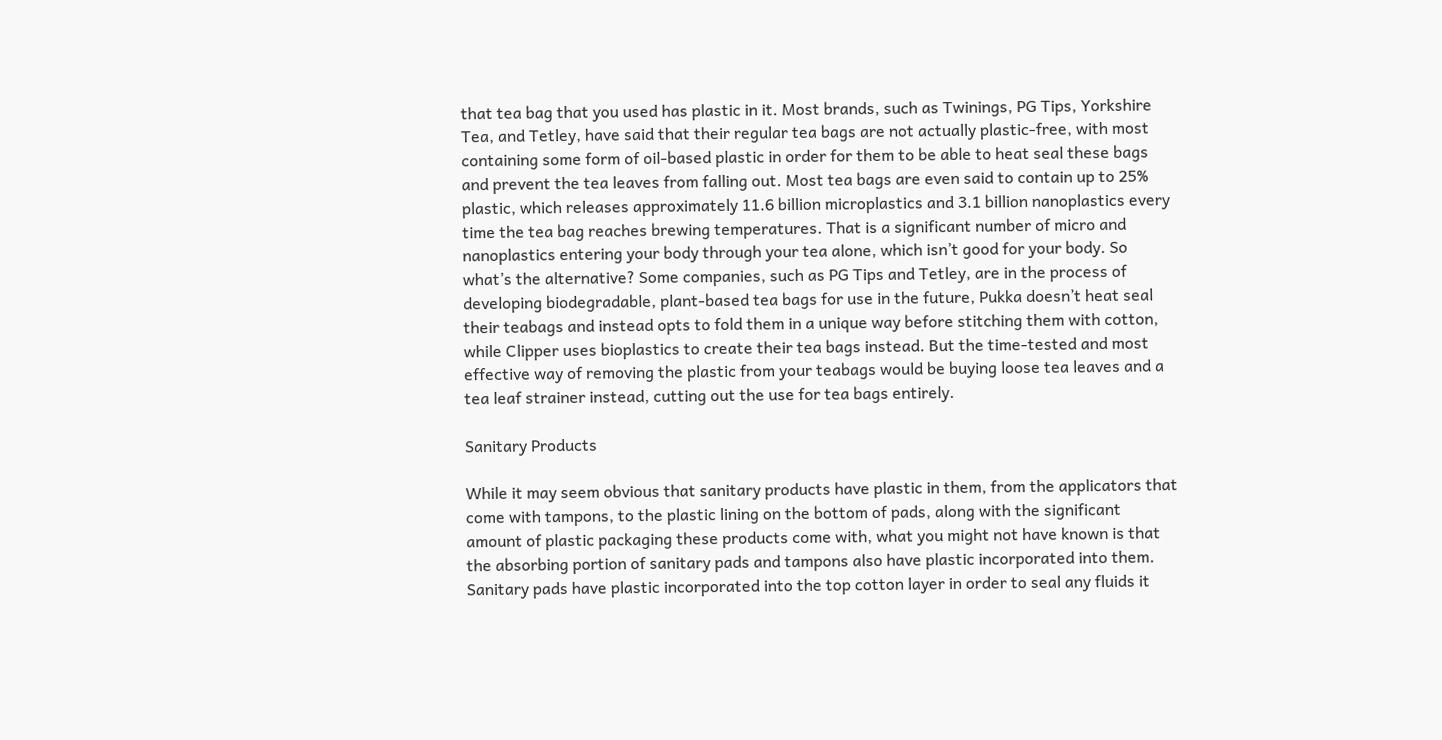that tea bag that you used has plastic in it. Most brands, such as Twinings, PG Tips, Yorkshire Tea, and Tetley, have said that their regular tea bags are not actually plastic-free, with most containing some form of oil-based plastic in order for them to be able to heat seal these bags and prevent the tea leaves from falling out. Most tea bags are even said to contain up to 25% plastic, which releases approximately 11.6 billion microplastics and 3.1 billion nanoplastics every time the tea bag reaches brewing temperatures. That is a significant number of micro and nanoplastics entering your body through your tea alone, which isn’t good for your body. So what’s the alternative? Some companies, such as PG Tips and Tetley, are in the process of developing biodegradable, plant-based tea bags for use in the future, Pukka doesn’t heat seal their teabags and instead opts to fold them in a unique way before stitching them with cotton, while Clipper uses bioplastics to create their tea bags instead. But the time-tested and most effective way of removing the plastic from your teabags would be buying loose tea leaves and a tea leaf strainer instead, cutting out the use for tea bags entirely.

Sanitary Products

While it may seem obvious that sanitary products have plastic in them, from the applicators that come with tampons, to the plastic lining on the bottom of pads, along with the significant amount of plastic packaging these products come with, what you might not have known is that the absorbing portion of sanitary pads and tampons also have plastic incorporated into them. Sanitary pads have plastic incorporated into the top cotton layer in order to seal any fluids it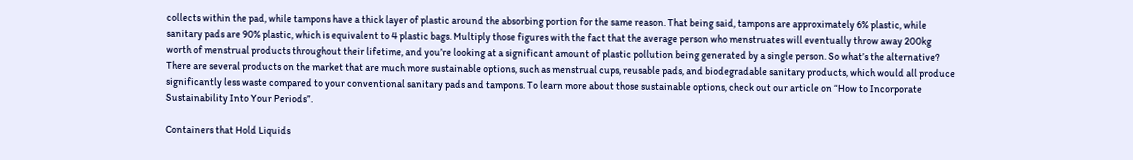collects within the pad, while tampons have a thick layer of plastic around the absorbing portion for the same reason. That being said, tampons are approximately 6% plastic, while sanitary pads are 90% plastic, which is equivalent to 4 plastic bags. Multiply those figures with the fact that the average person who menstruates will eventually throw away 200kg worth of menstrual products throughout their lifetime, and you’re looking at a significant amount of plastic pollution being generated by a single person. So what’s the alternative? There are several products on the market that are much more sustainable options, such as menstrual cups, reusable pads, and biodegradable sanitary products, which would all produce significantly less waste compared to your conventional sanitary pads and tampons. To learn more about those sustainable options, check out our article on “How to Incorporate Sustainability Into Your Periods”.

Containers that Hold Liquids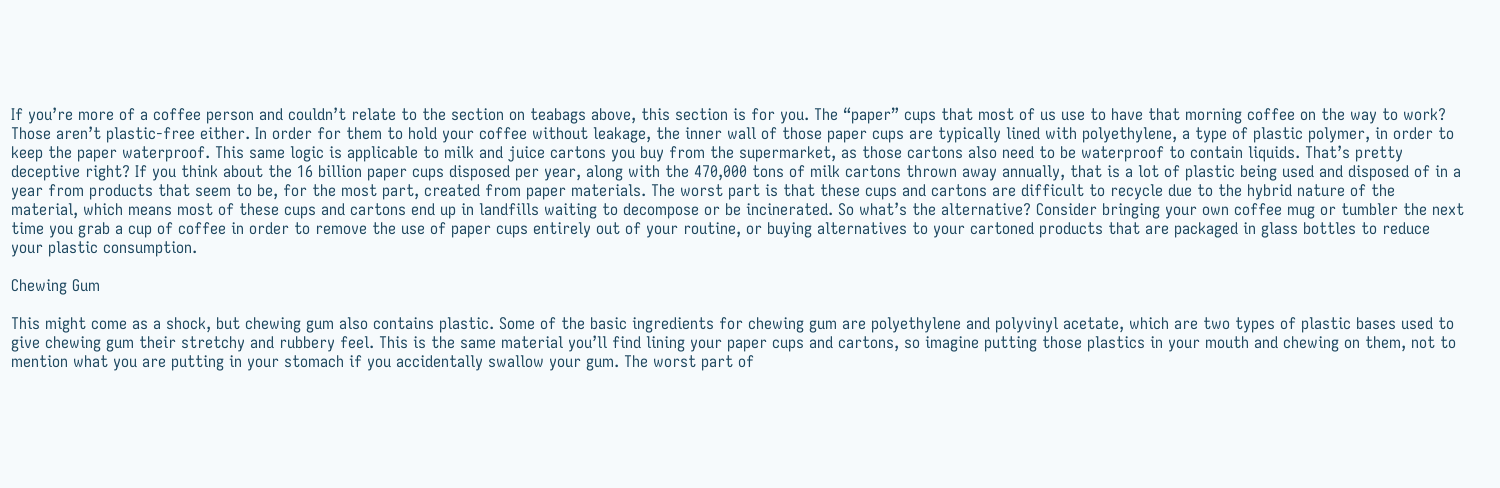If you’re more of a coffee person and couldn’t relate to the section on teabags above, this section is for you. The “paper” cups that most of us use to have that morning coffee on the way to work? Those aren’t plastic-free either. In order for them to hold your coffee without leakage, the inner wall of those paper cups are typically lined with polyethylene, a type of plastic polymer, in order to keep the paper waterproof. This same logic is applicable to milk and juice cartons you buy from the supermarket, as those cartons also need to be waterproof to contain liquids. That’s pretty deceptive right? If you think about the 16 billion paper cups disposed per year, along with the 470,000 tons of milk cartons thrown away annually, that is a lot of plastic being used and disposed of in a year from products that seem to be, for the most part, created from paper materials. The worst part is that these cups and cartons are difficult to recycle due to the hybrid nature of the material, which means most of these cups and cartons end up in landfills waiting to decompose or be incinerated. So what’s the alternative? Consider bringing your own coffee mug or tumbler the next time you grab a cup of coffee in order to remove the use of paper cups entirely out of your routine, or buying alternatives to your cartoned products that are packaged in glass bottles to reduce your plastic consumption.

Chewing Gum

This might come as a shock, but chewing gum also contains plastic. Some of the basic ingredients for chewing gum are polyethylene and polyvinyl acetate, which are two types of plastic bases used to give chewing gum their stretchy and rubbery feel. This is the same material you’ll find lining your paper cups and cartons, so imagine putting those plastics in your mouth and chewing on them, not to mention what you are putting in your stomach if you accidentally swallow your gum. The worst part of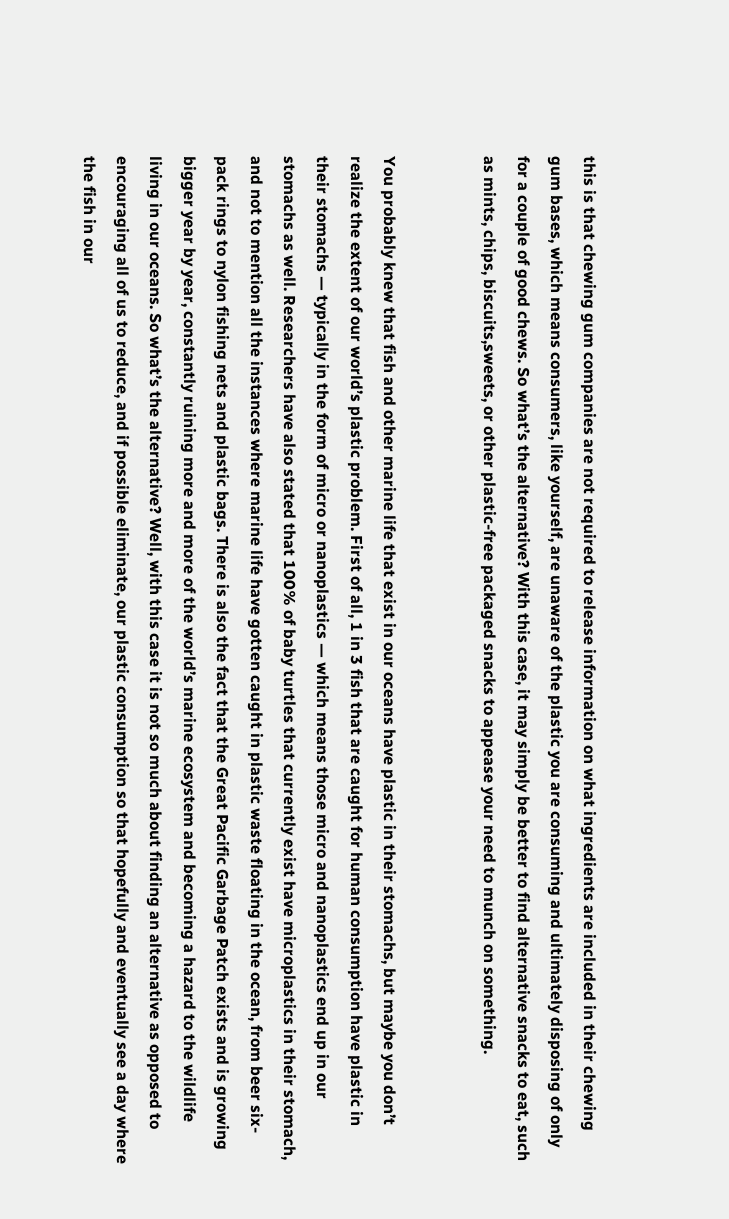this is that chewing gum companies are not required to release information on what ingredients are included in their chewing gum bases, which means consumers, like yourself, are unaware of the plastic you are consuming and ultimately disposing of only for a couple of good chews. So what’s the alternative? With this case, it may simply be better to find alternative snacks to eat, such as mints, chips, biscuits,sweets, or other plastic-free packaged snacks to appease your need to munch on something.


You probably knew that fish and other marine life that exist in our oceans have plastic in their stomachs, but maybe you don’t realize the extent of our world’s plastic problem. First of all, 1 in 3 fish that are caught for human consumption have plastic in their stomachs — typically in the form of micro or nanoplastics — which means those micro and nanoplastics end up in our stomachs as well. Researchers have also stated that 100% of baby turtles that currently exist have microplastics in their stomach, and not to mention all the instances where marine life have gotten caught in plastic waste floating in the ocean, from beer six-pack rings to nylon fishing nets and plastic bags. There is also the fact that the Great Pacific Garbage Patch exists and is growing bigger year by year, constantly ruining more and more of the world’s marine ecosystem and becoming a hazard to the wildlife living in our oceans. So what’s the alternative? Well, with this case it is not so much about finding an alternative as opposed to encouraging all of us to reduce, and if possible eliminate, our plastic consumption so that hopefully and eventually see a day where the fish in our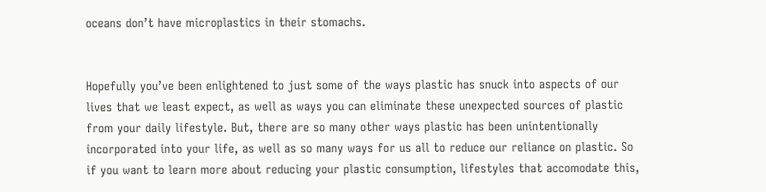oceans don’t have microplastics in their stomachs.


Hopefully you’ve been enlightened to just some of the ways plastic has snuck into aspects of our lives that we least expect, as well as ways you can eliminate these unexpected sources of plastic from your daily lifestyle. But, there are so many other ways plastic has been unintentionally incorporated into your life, as well as so many ways for us all to reduce our reliance on plastic. So if you want to learn more about reducing your plastic consumption, lifestyles that accomodate this,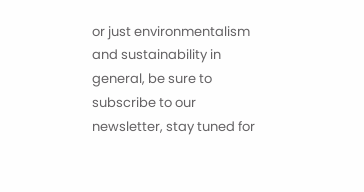or just environmentalism and sustainability in general, be sure to subscribe to our newsletter, stay tuned for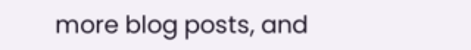more blog posts, and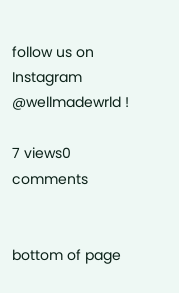follow us on Instagram @wellmadewrld !

7 views0 comments


bottom of page